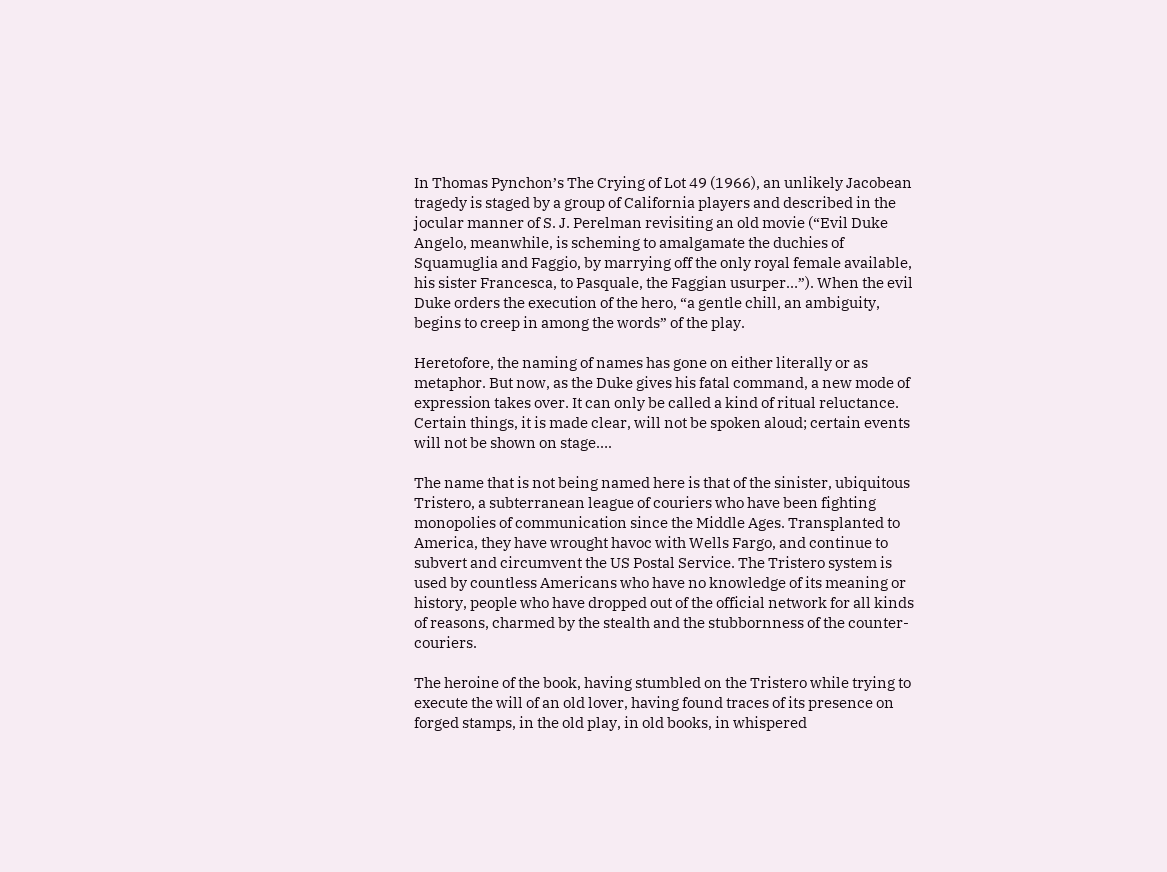In Thomas Pynchon’s The Crying of Lot 49 (1966), an unlikely Jacobean tragedy is staged by a group of California players and described in the jocular manner of S. J. Perelman revisiting an old movie (“Evil Duke Angelo, meanwhile, is scheming to amalgamate the duchies of Squamuglia and Faggio, by marrying off the only royal female available, his sister Francesca, to Pasquale, the Faggian usurper…”). When the evil Duke orders the execution of the hero, “a gentle chill, an ambiguity, begins to creep in among the words” of the play.

Heretofore, the naming of names has gone on either literally or as metaphor. But now, as the Duke gives his fatal command, a new mode of expression takes over. It can only be called a kind of ritual reluctance. Certain things, it is made clear, will not be spoken aloud; certain events will not be shown on stage….

The name that is not being named here is that of the sinister, ubiquitous Tristero, a subterranean league of couriers who have been fighting monopolies of communication since the Middle Ages. Transplanted to America, they have wrought havoc with Wells Fargo, and continue to subvert and circumvent the US Postal Service. The Tristero system is used by countless Americans who have no knowledge of its meaning or history, people who have dropped out of the official network for all kinds of reasons, charmed by the stealth and the stubbornness of the counter-couriers.

The heroine of the book, having stumbled on the Tristero while trying to execute the will of an old lover, having found traces of its presence on forged stamps, in the old play, in old books, in whispered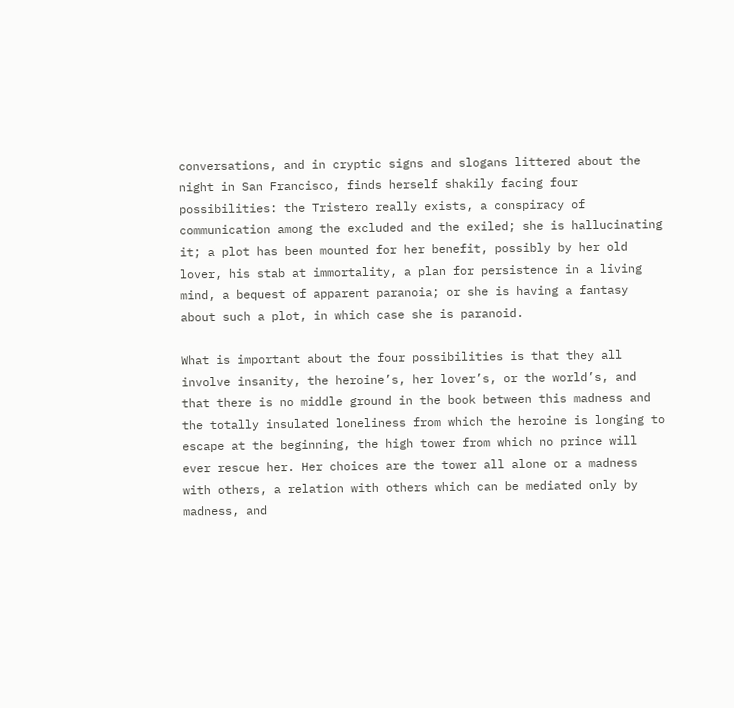conversations, and in cryptic signs and slogans littered about the night in San Francisco, finds herself shakily facing four possibilities: the Tristero really exists, a conspiracy of communication among the excluded and the exiled; she is hallucinating it; a plot has been mounted for her benefit, possibly by her old lover, his stab at immortality, a plan for persistence in a living mind, a bequest of apparent paranoia; or she is having a fantasy about such a plot, in which case she is paranoid.

What is important about the four possibilities is that they all involve insanity, the heroine’s, her lover’s, or the world’s, and that there is no middle ground in the book between this madness and the totally insulated loneliness from which the heroine is longing to escape at the beginning, the high tower from which no prince will ever rescue her. Her choices are the tower all alone or a madness with others, a relation with others which can be mediated only by madness, and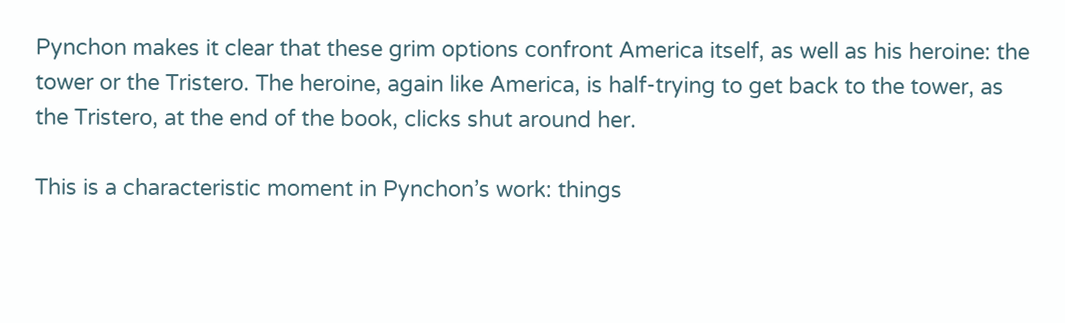Pynchon makes it clear that these grim options confront America itself, as well as his heroine: the tower or the Tristero. The heroine, again like America, is half-trying to get back to the tower, as the Tristero, at the end of the book, clicks shut around her.

This is a characteristic moment in Pynchon’s work: things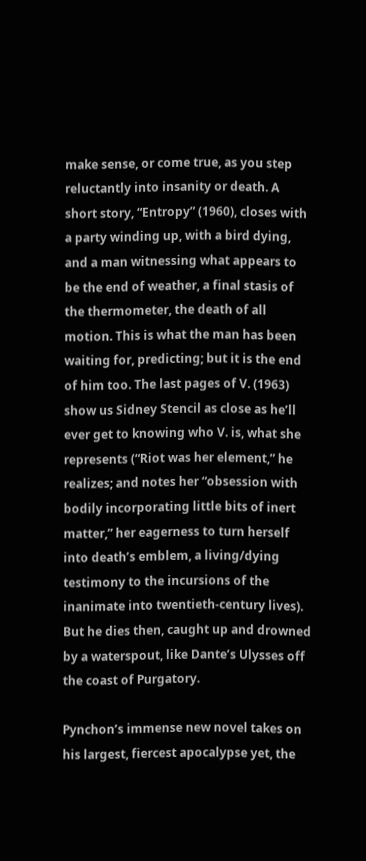make sense, or come true, as you step reluctantly into insanity or death. A short story, “Entropy” (1960), closes with a party winding up, with a bird dying, and a man witnessing what appears to be the end of weather, a final stasis of the thermometer, the death of all motion. This is what the man has been waiting for, predicting; but it is the end of him too. The last pages of V. (1963) show us Sidney Stencil as close as he’ll ever get to knowing who V. is, what she represents (“Riot was her element,” he realizes; and notes her “obsession with bodily incorporating little bits of inert matter,” her eagerness to turn herself into death’s emblem, a living/dying testimony to the incursions of the inanimate into twentieth-century lives). But he dies then, caught up and drowned by a waterspout, like Dante’s Ulysses off the coast of Purgatory.

Pynchon’s immense new novel takes on his largest, fiercest apocalypse yet, the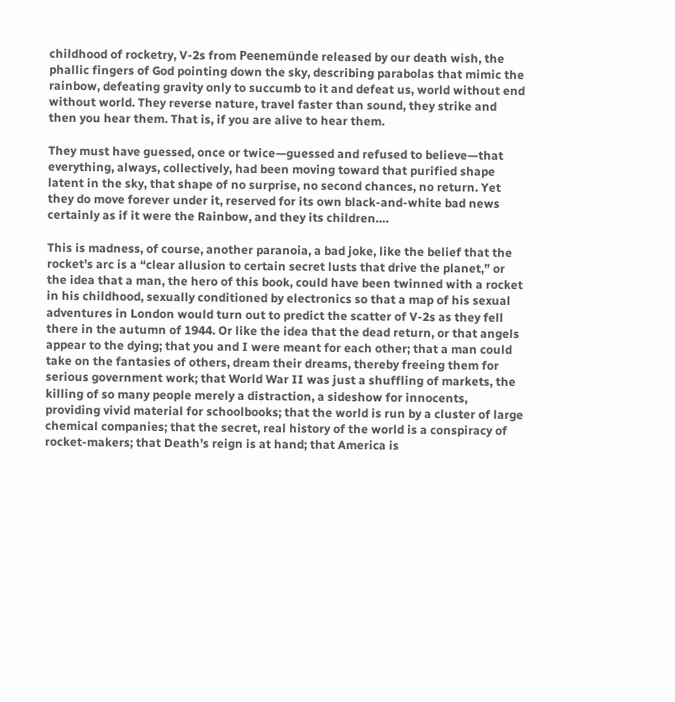childhood of rocketry, V-2s from Peenemünde released by our death wish, the phallic fingers of God pointing down the sky, describing parabolas that mimic the rainbow, defeating gravity only to succumb to it and defeat us, world without end without world. They reverse nature, travel faster than sound, they strike and then you hear them. That is, if you are alive to hear them.

They must have guessed, once or twice—guessed and refused to believe—that everything, always, collectively, had been moving toward that purified shape latent in the sky, that shape of no surprise, no second chances, no return. Yet they do move forever under it, reserved for its own black-and-white bad news certainly as if it were the Rainbow, and they its children….

This is madness, of course, another paranoia, a bad joke, like the belief that the rocket’s arc is a “clear allusion to certain secret lusts that drive the planet,” or the idea that a man, the hero of this book, could have been twinned with a rocket in his childhood, sexually conditioned by electronics so that a map of his sexual adventures in London would turn out to predict the scatter of V-2s as they fell there in the autumn of 1944. Or like the idea that the dead return, or that angels appear to the dying; that you and I were meant for each other; that a man could take on the fantasies of others, dream their dreams, thereby freeing them for serious government work; that World War II was just a shuffling of markets, the killing of so many people merely a distraction, a sideshow for innocents, providing vivid material for schoolbooks; that the world is run by a cluster of large chemical companies; that the secret, real history of the world is a conspiracy of rocket-makers; that Death’s reign is at hand; that America is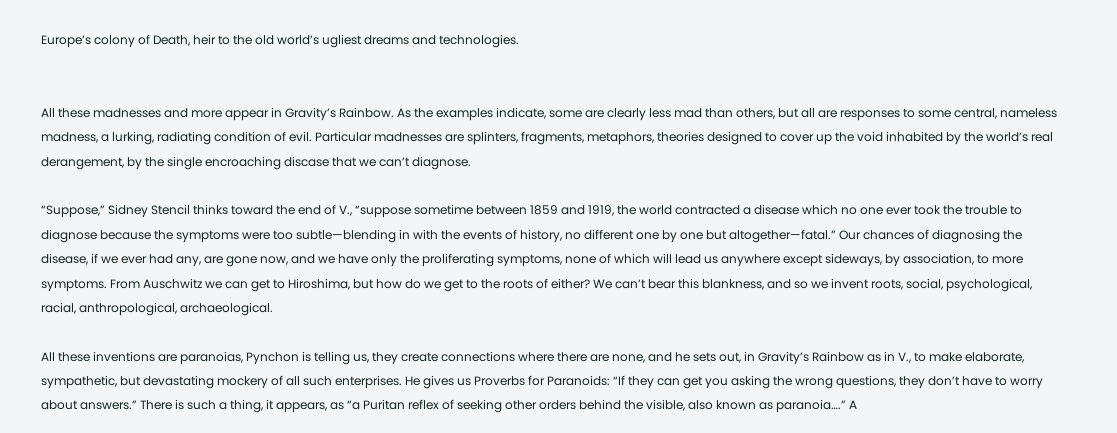Europe’s colony of Death, heir to the old world’s ugliest dreams and technologies.


All these madnesses and more appear in Gravity’s Rainbow. As the examples indicate, some are clearly less mad than others, but all are responses to some central, nameless madness, a lurking, radiating condition of evil. Particular madnesses are splinters, fragments, metaphors, theories designed to cover up the void inhabited by the world’s real derangement, by the single encroaching discase that we can’t diagnose.

“Suppose,” Sidney Stencil thinks toward the end of V., “suppose sometime between 1859 and 1919, the world contracted a disease which no one ever took the trouble to diagnose because the symptoms were too subtle—blending in with the events of history, no different one by one but altogether—fatal.” Our chances of diagnosing the disease, if we ever had any, are gone now, and we have only the proliferating symptoms, none of which will lead us anywhere except sideways, by association, to more symptoms. From Auschwitz we can get to Hiroshima, but how do we get to the roots of either? We can’t bear this blankness, and so we invent roots, social, psychological, racial, anthropological, archaeological.

All these inventions are paranoias, Pynchon is telling us, they create connections where there are none, and he sets out, in Gravity’s Rainbow as in V., to make elaborate, sympathetic, but devastating mockery of all such enterprises. He gives us Proverbs for Paranoids: “If they can get you asking the wrong questions, they don’t have to worry about answers.” There is such a thing, it appears, as “a Puritan reflex of seeking other orders behind the visible, also known as paranoia….” A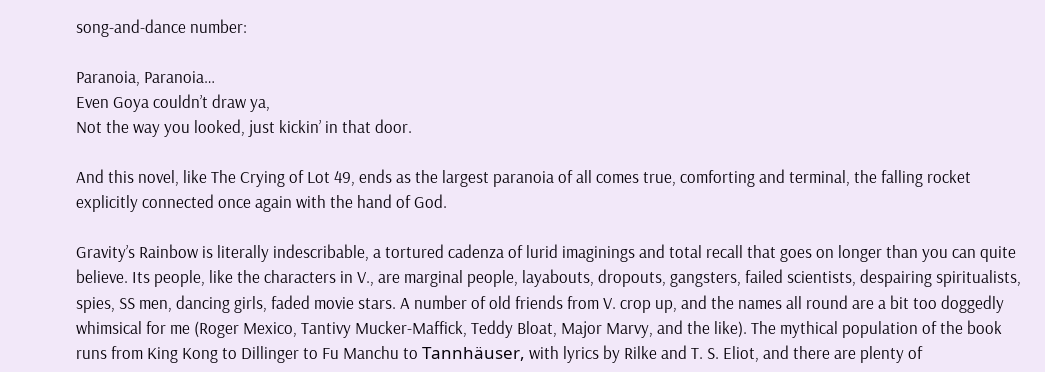song-and-dance number:

Paranoia, Paranoia…
Even Goya couldn’t draw ya,
Not the way you looked, just kickin’ in that door.

And this novel, like The Crying of Lot 49, ends as the largest paranoia of all comes true, comforting and terminal, the falling rocket explicitly connected once again with the hand of God.

Gravity’s Rainbow is literally indescribable, a tortured cadenza of lurid imaginings and total recall that goes on longer than you can quite believe. Its people, like the characters in V., are marginal people, layabouts, dropouts, gangsters, failed scientists, despairing spiritualists, spies, SS men, dancing girls, faded movie stars. A number of old friends from V. crop up, and the names all round are a bit too doggedly whimsical for me (Roger Mexico, Tantivy Mucker-Maffick, Teddy Bloat, Major Marvy, and the like). The mythical population of the book runs from King Kong to Dillinger to Fu Manchu to Tannhäuser, with lyrics by Rilke and T. S. Eliot, and there are plenty of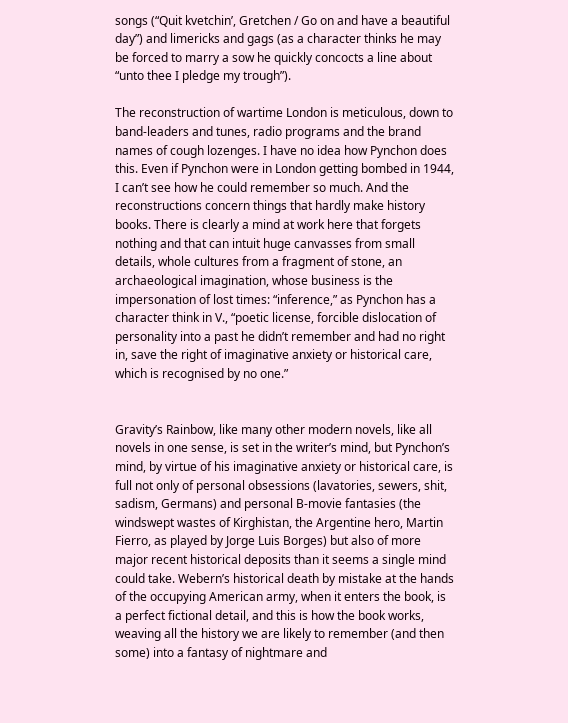songs (“Quit kvetchin’, Gretchen / Go on and have a beautiful day”) and limericks and gags (as a character thinks he may be forced to marry a sow he quickly concocts a line about “unto thee I pledge my trough”).

The reconstruction of wartime London is meticulous, down to band-leaders and tunes, radio programs and the brand names of cough lozenges. I have no idea how Pynchon does this. Even if Pynchon were in London getting bombed in 1944, I can’t see how he could remember so much. And the reconstructions concern things that hardly make history books. There is clearly a mind at work here that forgets nothing and that can intuit huge canvasses from small details, whole cultures from a fragment of stone, an archaeological imagination, whose business is the impersonation of lost times: “inference,” as Pynchon has a character think in V., “poetic license, forcible dislocation of personality into a past he didn’t remember and had no right in, save the right of imaginative anxiety or historical care, which is recognised by no one.”


Gravity’s Rainbow, like many other modern novels, like all novels in one sense, is set in the writer’s mind, but Pynchon’s mind, by virtue of his imaginative anxiety or historical care, is full not only of personal obsessions (lavatories, sewers, shit, sadism, Germans) and personal B-movie fantasies (the windswept wastes of Kirghistan, the Argentine hero, Martin Fierro, as played by Jorge Luis Borges) but also of more major recent historical deposits than it seems a single mind could take. Webern’s historical death by mistake at the hands of the occupying American army, when it enters the book, is a perfect fictional detail, and this is how the book works, weaving all the history we are likely to remember (and then some) into a fantasy of nightmare and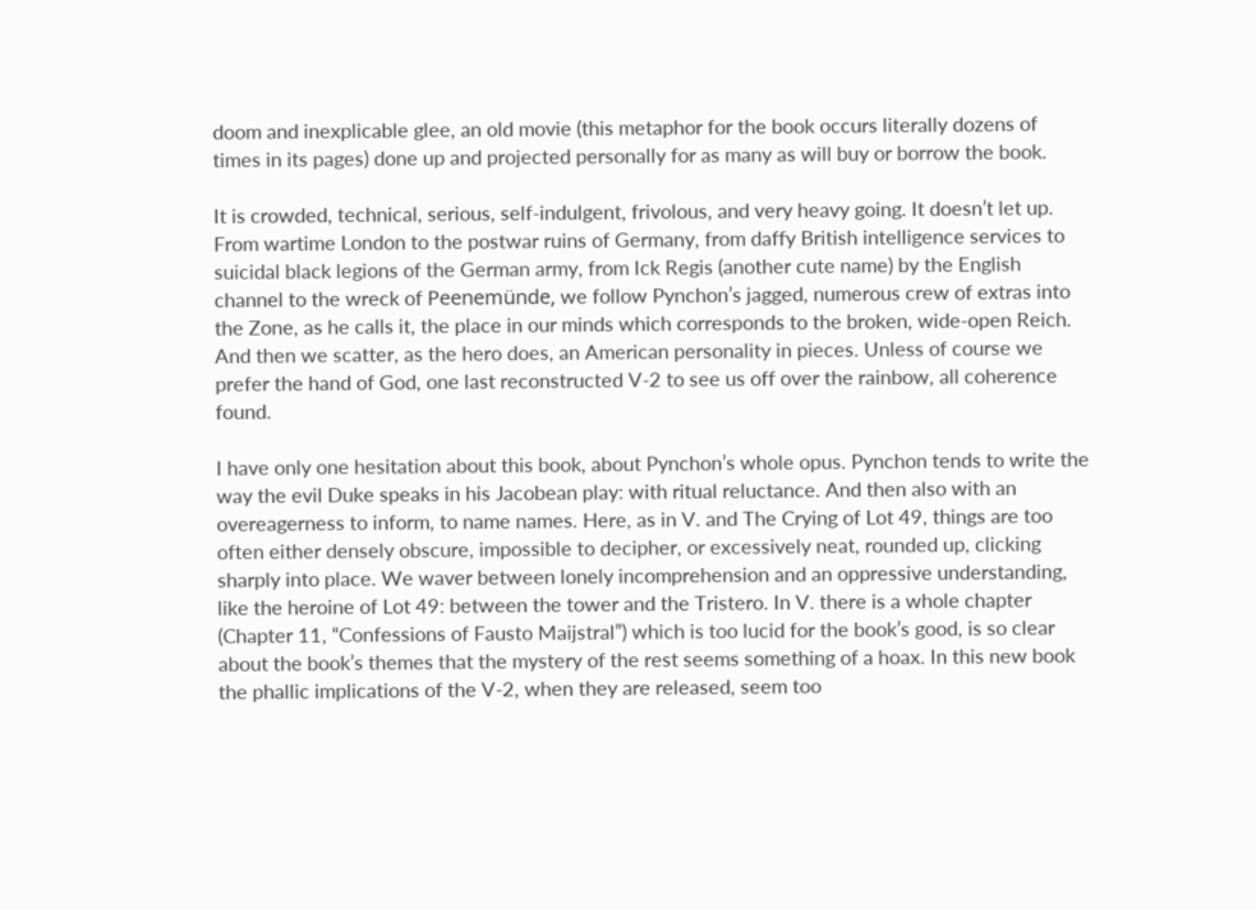doom and inexplicable glee, an old movie (this metaphor for the book occurs literally dozens of times in its pages) done up and projected personally for as many as will buy or borrow the book.

It is crowded, technical, serious, self-indulgent, frivolous, and very heavy going. It doesn’t let up. From wartime London to the postwar ruins of Germany, from daffy British intelligence services to suicidal black legions of the German army, from Ick Regis (another cute name) by the English channel to the wreck of Peenemünde, we follow Pynchon’s jagged, numerous crew of extras into the Zone, as he calls it, the place in our minds which corresponds to the broken, wide-open Reich. And then we scatter, as the hero does, an American personality in pieces. Unless of course we prefer the hand of God, one last reconstructed V-2 to see us off over the rainbow, all coherence found.

I have only one hesitation about this book, about Pynchon’s whole opus. Pynchon tends to write the way the evil Duke speaks in his Jacobean play: with ritual reluctance. And then also with an overeagerness to inform, to name names. Here, as in V. and The Crying of Lot 49, things are too often either densely obscure, impossible to decipher, or excessively neat, rounded up, clicking sharply into place. We waver between lonely incomprehension and an oppressive understanding, like the heroine of Lot 49: between the tower and the Tristero. In V. there is a whole chapter (Chapter 11, “Confessions of Fausto Maijstral”) which is too lucid for the book’s good, is so clear about the book’s themes that the mystery of the rest seems something of a hoax. In this new book the phallic implications of the V-2, when they are released, seem too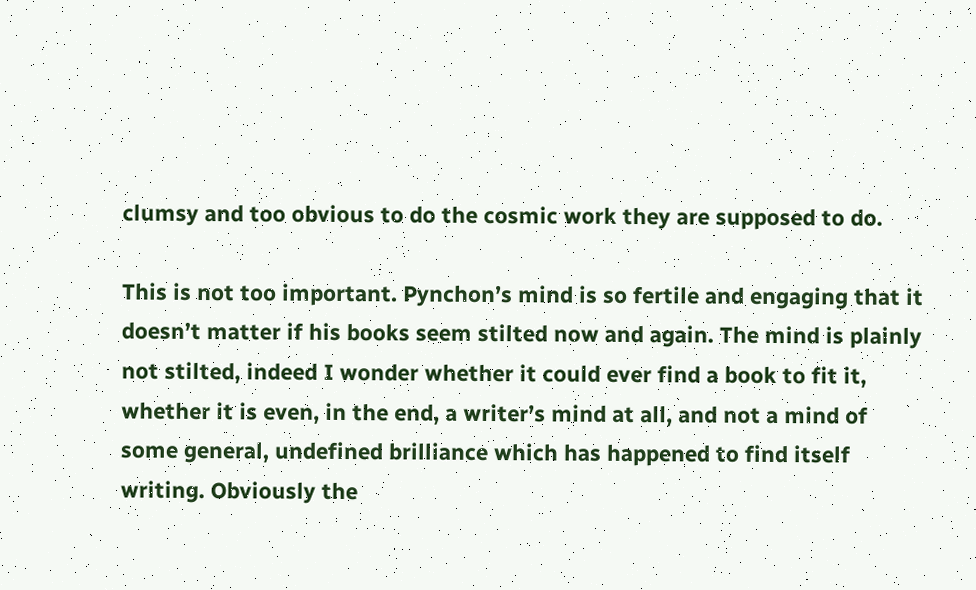clumsy and too obvious to do the cosmic work they are supposed to do.

This is not too important. Pynchon’s mind is so fertile and engaging that it doesn’t matter if his books seem stilted now and again. The mind is plainly not stilted, indeed I wonder whether it could ever find a book to fit it, whether it is even, in the end, a writer’s mind at all, and not a mind of some general, undefined brilliance which has happened to find itself writing. Obviously the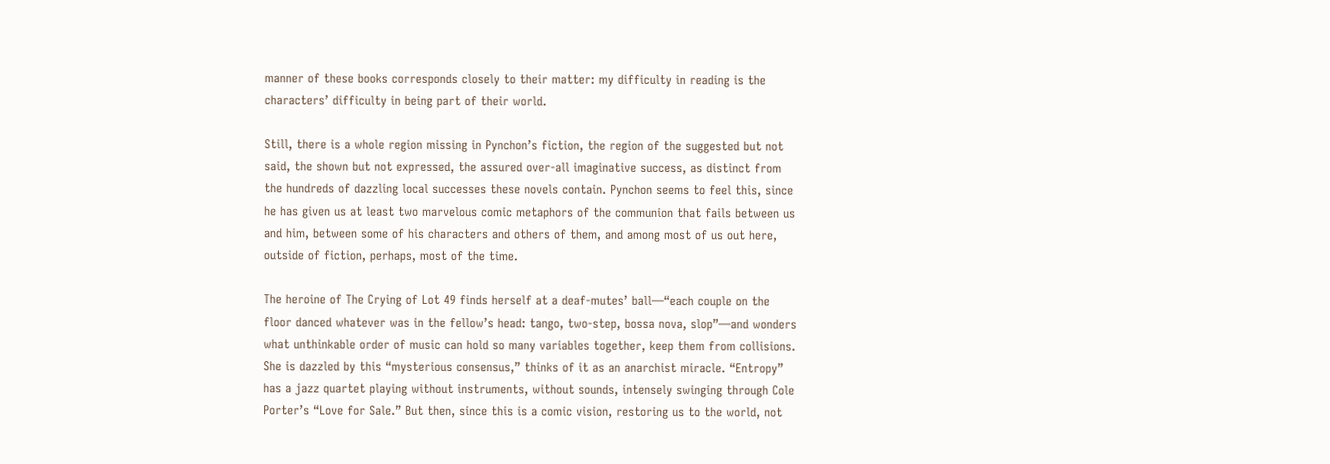manner of these books corresponds closely to their matter: my difficulty in reading is the characters’ difficulty in being part of their world.

Still, there is a whole region missing in Pynchon’s fiction, the region of the suggested but not said, the shown but not expressed, the assured over-all imaginative success, as distinct from the hundreds of dazzling local successes these novels contain. Pynchon seems to feel this, since he has given us at least two marvelous comic metaphors of the communion that fails between us and him, between some of his characters and others of them, and among most of us out here, outside of fiction, perhaps, most of the time.

The heroine of The Crying of Lot 49 finds herself at a deaf-mutes’ ball—“each couple on the floor danced whatever was in the fellow’s head: tango, two-step, bossa nova, slop”—and wonders what unthinkable order of music can hold so many variables together, keep them from collisions. She is dazzled by this “mysterious consensus,” thinks of it as an anarchist miracle. “Entropy” has a jazz quartet playing without instruments, without sounds, intensely swinging through Cole Porter’s “Love for Sale.” But then, since this is a comic vision, restoring us to the world, not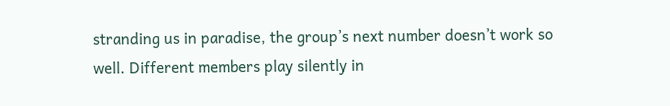stranding us in paradise, the group’s next number doesn’t work so well. Different members play silently in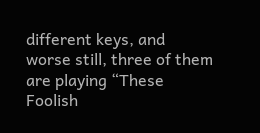different keys, and worse still, three of them are playing “These Foolish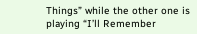Things” while the other one is playing “I’ll Remember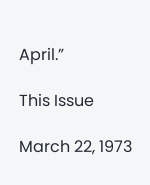April.”

This Issue

March 22, 1973